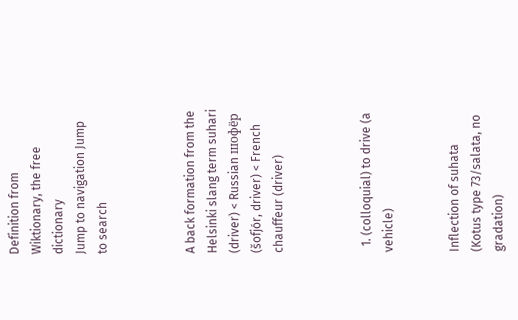Definition from Wiktionary, the free dictionary
Jump to navigation Jump to search



A back formation from the Helsinki slang term suhari (driver) < Russian шофёр (šofjór, driver) < French chauffeur (driver)



  1. (colloquial) to drive (a vehicle)


Inflection of suhata (Kotus type 73/salata, no gradation)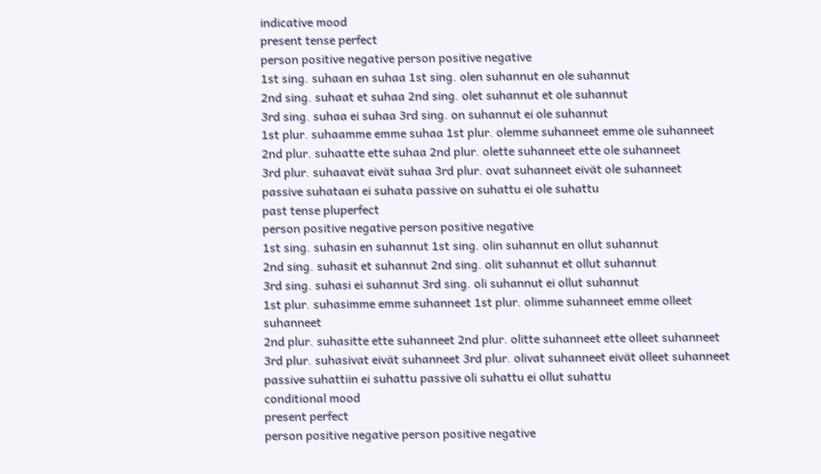indicative mood
present tense perfect
person positive negative person positive negative
1st sing. suhaan en suhaa 1st sing. olen suhannut en ole suhannut
2nd sing. suhaat et suhaa 2nd sing. olet suhannut et ole suhannut
3rd sing. suhaa ei suhaa 3rd sing. on suhannut ei ole suhannut
1st plur. suhaamme emme suhaa 1st plur. olemme suhanneet emme ole suhanneet
2nd plur. suhaatte ette suhaa 2nd plur. olette suhanneet ette ole suhanneet
3rd plur. suhaavat eivät suhaa 3rd plur. ovat suhanneet eivät ole suhanneet
passive suhataan ei suhata passive on suhattu ei ole suhattu
past tense pluperfect
person positive negative person positive negative
1st sing. suhasin en suhannut 1st sing. olin suhannut en ollut suhannut
2nd sing. suhasit et suhannut 2nd sing. olit suhannut et ollut suhannut
3rd sing. suhasi ei suhannut 3rd sing. oli suhannut ei ollut suhannut
1st plur. suhasimme emme suhanneet 1st plur. olimme suhanneet emme olleet suhanneet
2nd plur. suhasitte ette suhanneet 2nd plur. olitte suhanneet ette olleet suhanneet
3rd plur. suhasivat eivät suhanneet 3rd plur. olivat suhanneet eivät olleet suhanneet
passive suhattiin ei suhattu passive oli suhattu ei ollut suhattu
conditional mood
present perfect
person positive negative person positive negative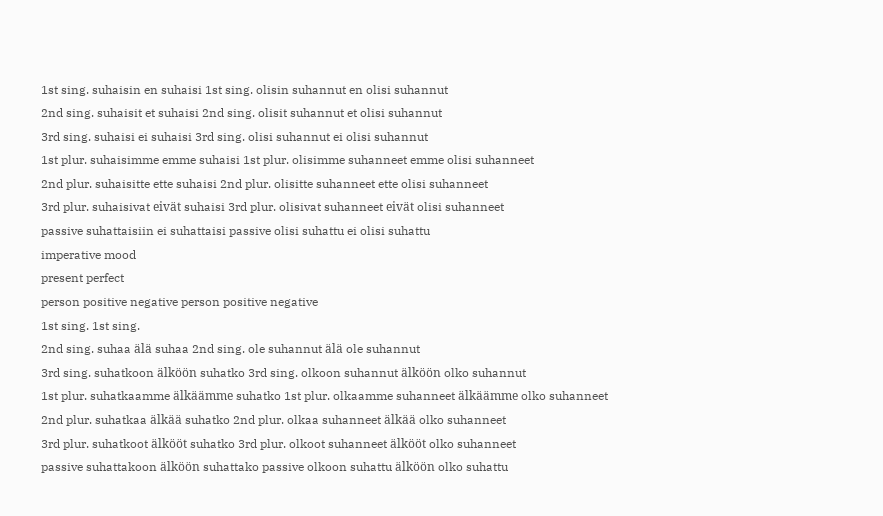1st sing. suhaisin en suhaisi 1st sing. olisin suhannut en olisi suhannut
2nd sing. suhaisit et suhaisi 2nd sing. olisit suhannut et olisi suhannut
3rd sing. suhaisi ei suhaisi 3rd sing. olisi suhannut ei olisi suhannut
1st plur. suhaisimme emme suhaisi 1st plur. olisimme suhanneet emme olisi suhanneet
2nd plur. suhaisitte ette suhaisi 2nd plur. olisitte suhanneet ette olisi suhanneet
3rd plur. suhaisivat eivät suhaisi 3rd plur. olisivat suhanneet eivät olisi suhanneet
passive suhattaisiin ei suhattaisi passive olisi suhattu ei olisi suhattu
imperative mood
present perfect
person positive negative person positive negative
1st sing. 1st sing.
2nd sing. suhaa älä suhaa 2nd sing. ole suhannut älä ole suhannut
3rd sing. suhatkoon älköön suhatko 3rd sing. olkoon suhannut älköön olko suhannut
1st plur. suhatkaamme älkäämme suhatko 1st plur. olkaamme suhanneet älkäämme olko suhanneet
2nd plur. suhatkaa älkää suhatko 2nd plur. olkaa suhanneet älkää olko suhanneet
3rd plur. suhatkoot älkööt suhatko 3rd plur. olkoot suhanneet älkööt olko suhanneet
passive suhattakoon älköön suhattako passive olkoon suhattu älköön olko suhattu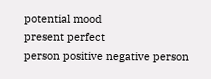potential mood
present perfect
person positive negative person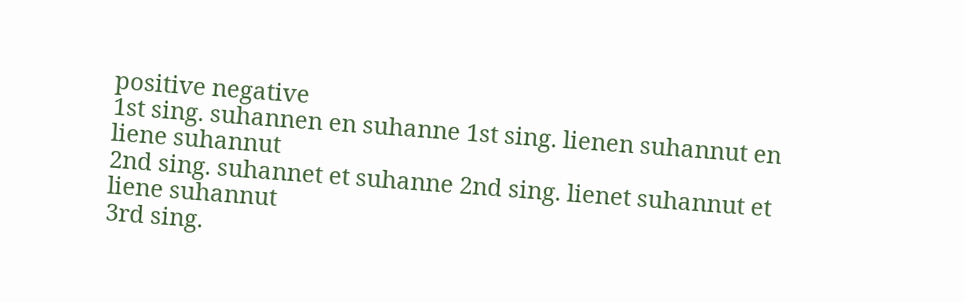positive negative
1st sing. suhannen en suhanne 1st sing. lienen suhannut en liene suhannut
2nd sing. suhannet et suhanne 2nd sing. lienet suhannut et liene suhannut
3rd sing.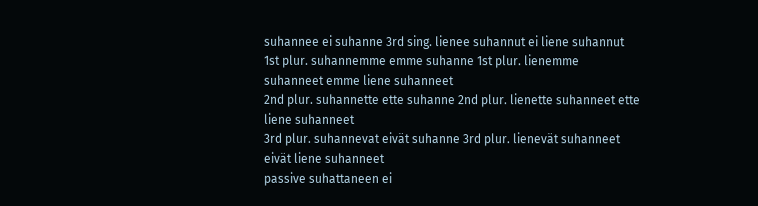suhannee ei suhanne 3rd sing. lienee suhannut ei liene suhannut
1st plur. suhannemme emme suhanne 1st plur. lienemme suhanneet emme liene suhanneet
2nd plur. suhannette ette suhanne 2nd plur. lienette suhanneet ette liene suhanneet
3rd plur. suhannevat eivät suhanne 3rd plur. lienevät suhanneet eivät liene suhanneet
passive suhattaneen ei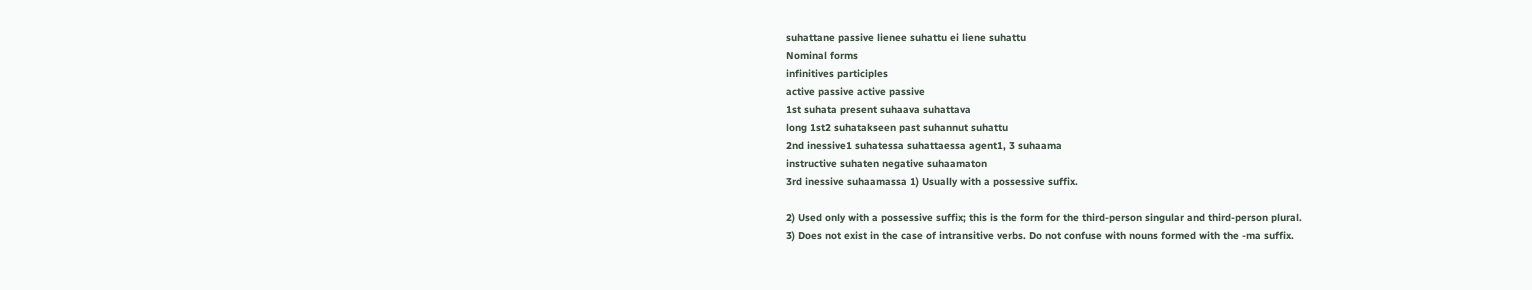suhattane passive lienee suhattu ei liene suhattu
Nominal forms
infinitives participles
active passive active passive
1st suhata present suhaava suhattava
long 1st2 suhatakseen past suhannut suhattu
2nd inessive1 suhatessa suhattaessa agent1, 3 suhaama
instructive suhaten negative suhaamaton
3rd inessive suhaamassa 1) Usually with a possessive suffix.

2) Used only with a possessive suffix; this is the form for the third-person singular and third-person plural.
3) Does not exist in the case of intransitive verbs. Do not confuse with nouns formed with the -ma suffix.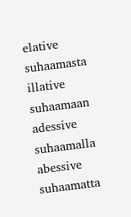elative suhaamasta
illative suhaamaan
adessive suhaamalla
abessive suhaamatta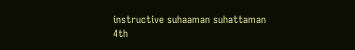instructive suhaaman suhattaman
4th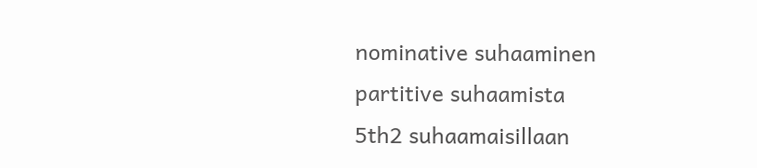nominative suhaaminen
partitive suhaamista
5th2 suhaamaisillaan